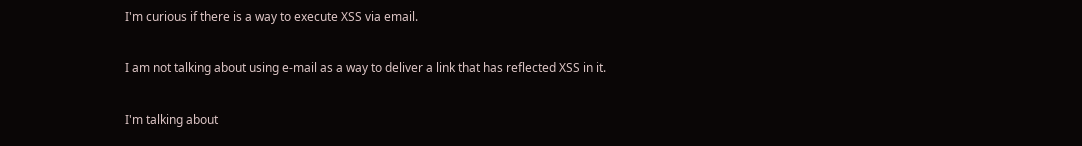I'm curious if there is a way to execute XSS via email.

I am not talking about using e-mail as a way to deliver a link that has reflected XSS in it.

I'm talking about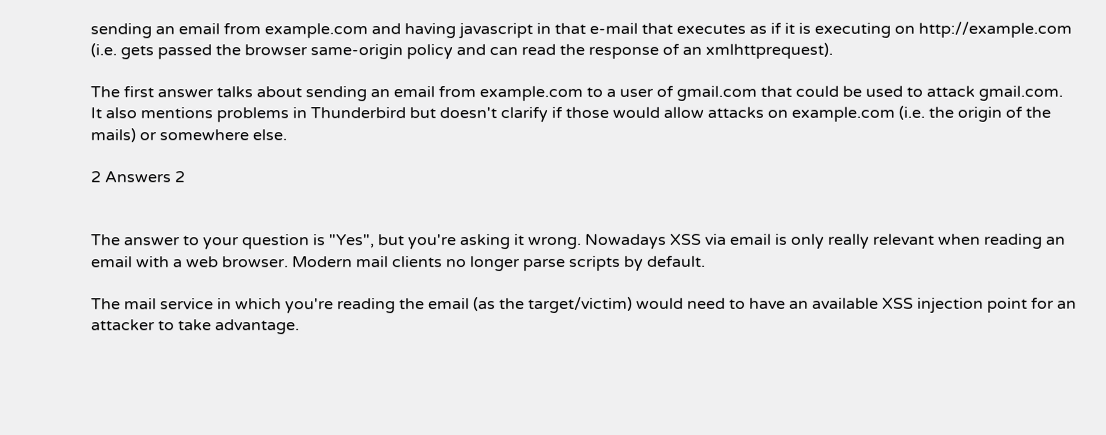sending an email from example.com and having javascript in that e-mail that executes as if it is executing on http://example.com (i.e. gets passed the browser same-origin policy and can read the response of an xmlhttprequest).

The first answer talks about sending an email from example.com to a user of gmail.com that could be used to attack gmail.com. It also mentions problems in Thunderbird but doesn't clarify if those would allow attacks on example.com (i.e. the origin of the mails) or somewhere else.

2 Answers 2


The answer to your question is "Yes", but you're asking it wrong. Nowadays XSS via email is only really relevant when reading an email with a web browser. Modern mail clients no longer parse scripts by default.

The mail service in which you're reading the email (as the target/victim) would need to have an available XSS injection point for an attacker to take advantage.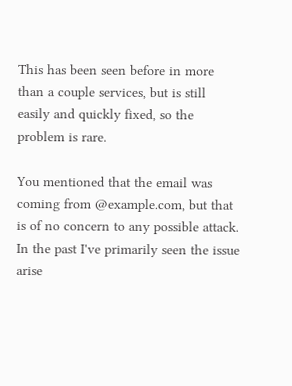This has been seen before in more than a couple services, but is still easily and quickly fixed, so the problem is rare.

You mentioned that the email was coming from @example.com, but that is of no concern to any possible attack. In the past I've primarily seen the issue arise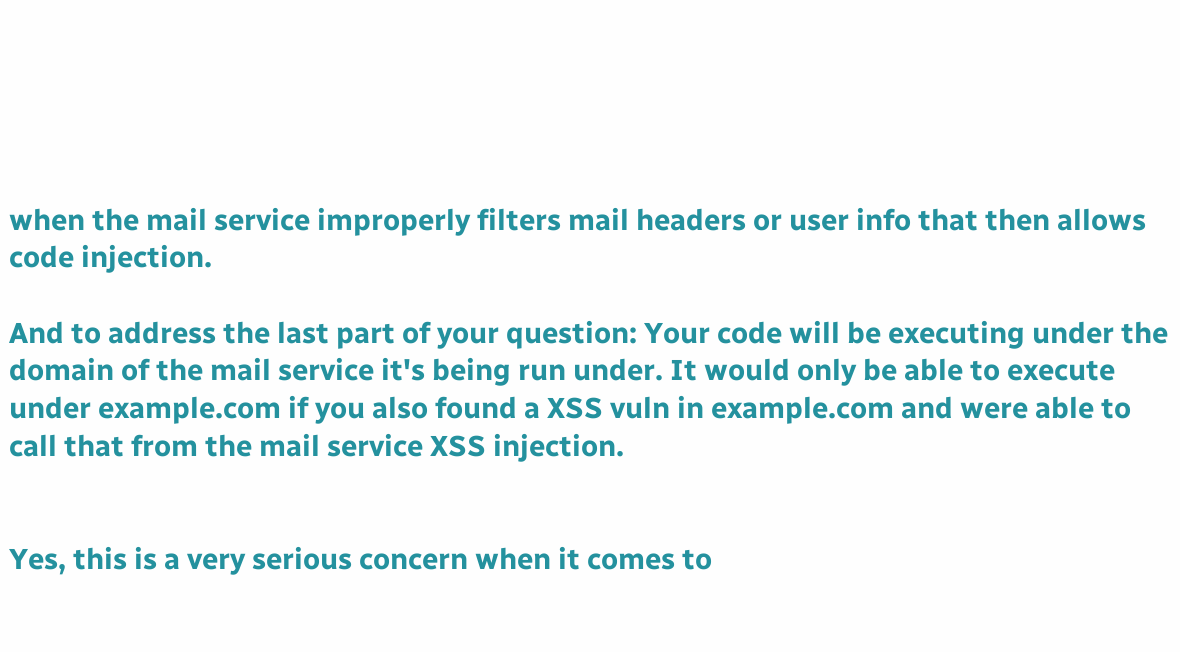when the mail service improperly filters mail headers or user info that then allows code injection.

And to address the last part of your question: Your code will be executing under the domain of the mail service it's being run under. It would only be able to execute under example.com if you also found a XSS vuln in example.com and were able to call that from the mail service XSS injection.


Yes, this is a very serious concern when it comes to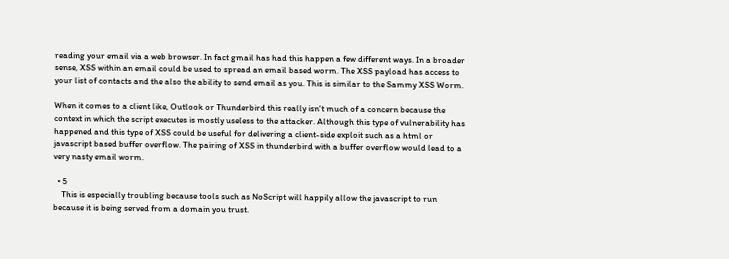reading your email via a web browser. In fact gmail has had this happen a few different ways. In a broader sense, XSS within an email could be used to spread an email based worm. The XSS payload has access to your list of contacts and the also the ability to send email as you. This is similar to the Sammy XSS Worm.

When it comes to a client like, Outlook or Thunderbird this really isn't much of a concern because the context in which the script executes is mostly useless to the attacker. Although this type of vulnerability has happened and this type of XSS could be useful for delivering a client-side exploit such as a html or javascript based buffer overflow. The pairing of XSS in thunderbird with a buffer overflow would lead to a very nasty email worm.

  • 5
    This is especially troubling because tools such as NoScript will happily allow the javascript to run because it is being served from a domain you trust.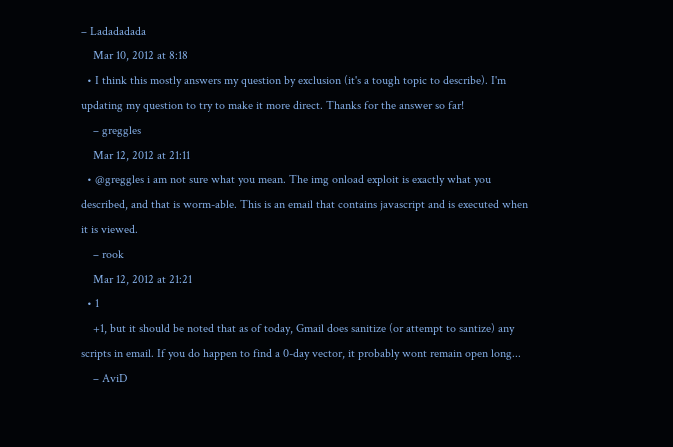– Ladadadada
    Mar 10, 2012 at 8:18
  • I think this mostly answers my question by exclusion (it's a tough topic to describe). I'm updating my question to try to make it more direct. Thanks for the answer so far!
    – greggles
    Mar 12, 2012 at 21:11
  • @greggles i am not sure what you mean. The img onload exploit is exactly what you described, and that is worm-able. This is an email that contains javascript and is executed when it is viewed.
    – rook
    Mar 12, 2012 at 21:21
  • 1
    +1, but it should be noted that as of today, Gmail does sanitize (or attempt to santize) any scripts in email. If you do happen to find a 0-day vector, it probably wont remain open long...
    – AviD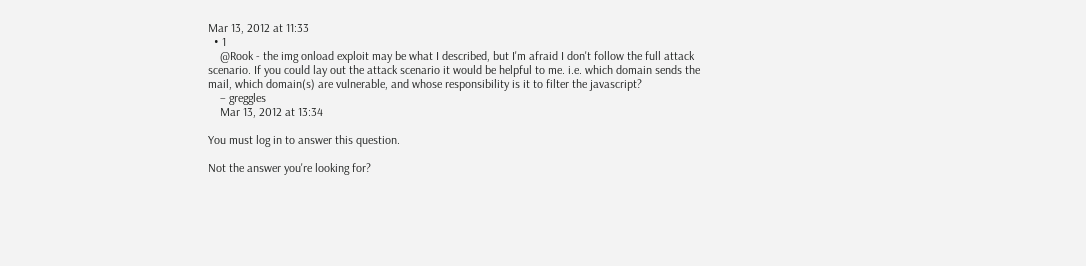Mar 13, 2012 at 11:33
  • 1
    @Rook - the img onload exploit may be what I described, but I'm afraid I don't follow the full attack scenario. If you could lay out the attack scenario it would be helpful to me. i.e. which domain sends the mail, which domain(s) are vulnerable, and whose responsibility is it to filter the javascript?
    – greggles
    Mar 13, 2012 at 13:34

You must log in to answer this question.

Not the answer you're looking for?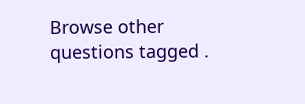Browse other questions tagged .